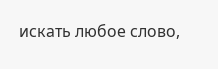искать любое слово,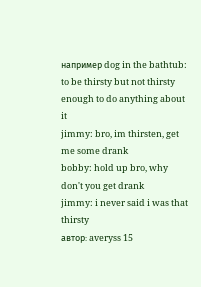например dog in the bathtub:
to be thirsty but not thirsty enough to do anything about it
jimmy: bro, im thirsten, get me some drank
bobby: hold up bro, why don't you get drank
jimmy: i never said i was that thirsty
автор: averyss 15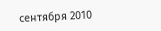сентября 2010